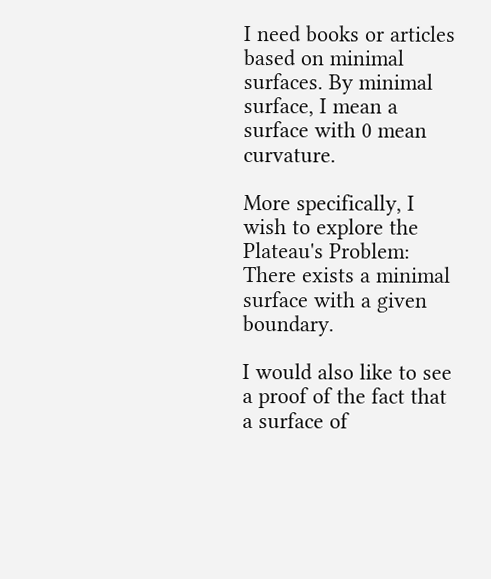I need books or articles based on minimal surfaces. By minimal surface, I mean a surface with 0 mean curvature.

More specifically, I wish to explore the Plateau's Problem: There exists a minimal surface with a given boundary.

I would also like to see a proof of the fact that a surface of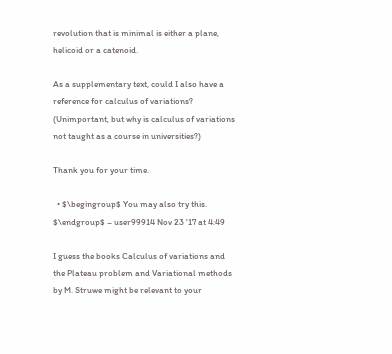revolution that is minimal is either a plane, helicoid or a catenoid.

As a supplementary text, could I also have a reference for calculus of variations? (Unimportant, but why is calculus of variations not taught as a course in universities?)

Thank you for your time.

  • $\begingroup$ You may also try this. $\endgroup$ – user99914 Nov 23 '17 at 4:49

I guess the books Calculus of variations and the Plateau problem and Variational methods by M. Struwe might be relevant to your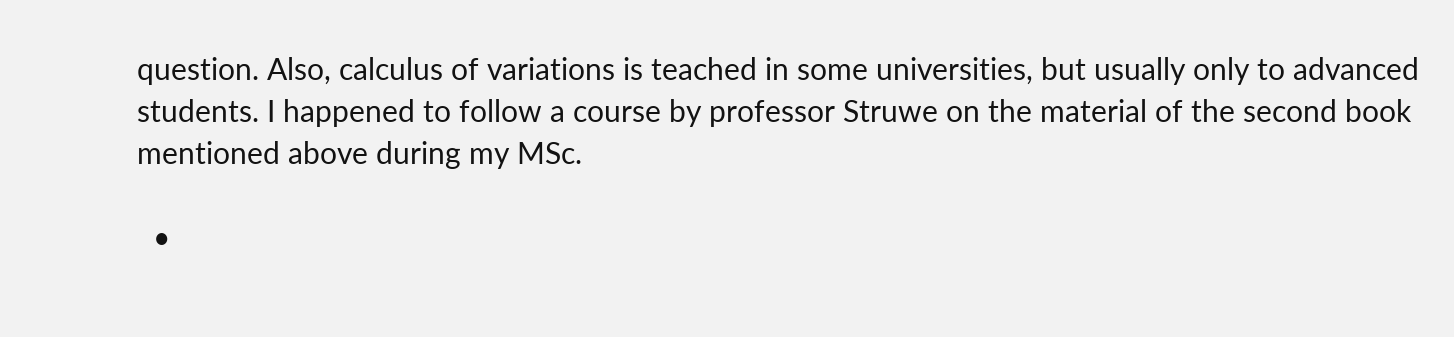question. Also, calculus of variations is teached in some universities, but usually only to advanced students. I happened to follow a course by professor Struwe on the material of the second book mentioned above during my MSc.

  •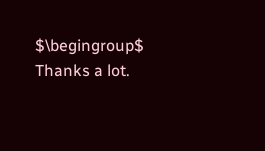$\begingroup$ Thanks a lot.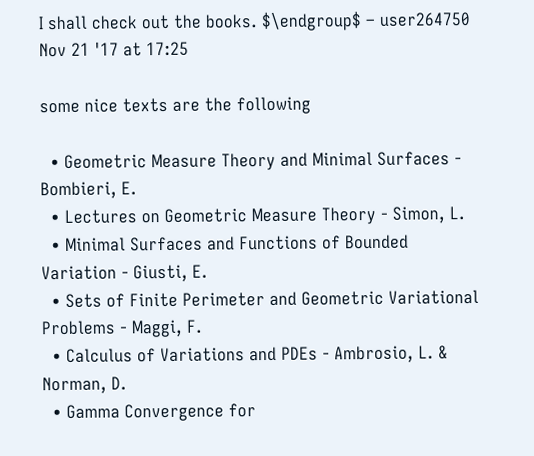I shall check out the books. $\endgroup$ – user264750 Nov 21 '17 at 17:25

some nice texts are the following

  • Geometric Measure Theory and Minimal Surfaces - Bombieri, E.
  • Lectures on Geometric Measure Theory - Simon, L.
  • Minimal Surfaces and Functions of Bounded Variation - Giusti, E.
  • Sets of Finite Perimeter and Geometric Variational Problems - Maggi, F.
  • Calculus of Variations and PDEs - Ambrosio, L. & Norman, D.
  • Gamma Convergence for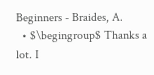Beginners - Braides, A.
  • $\begingroup$ Thanks a lot. I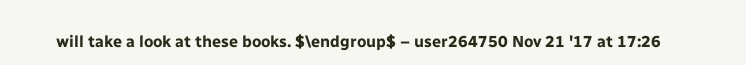will take a look at these books. $\endgroup$ – user264750 Nov 21 '17 at 17:26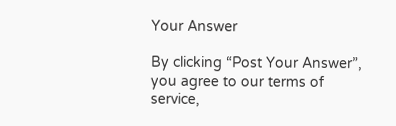Your Answer

By clicking “Post Your Answer”, you agree to our terms of service,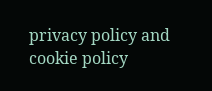privacy policy and cookie policy